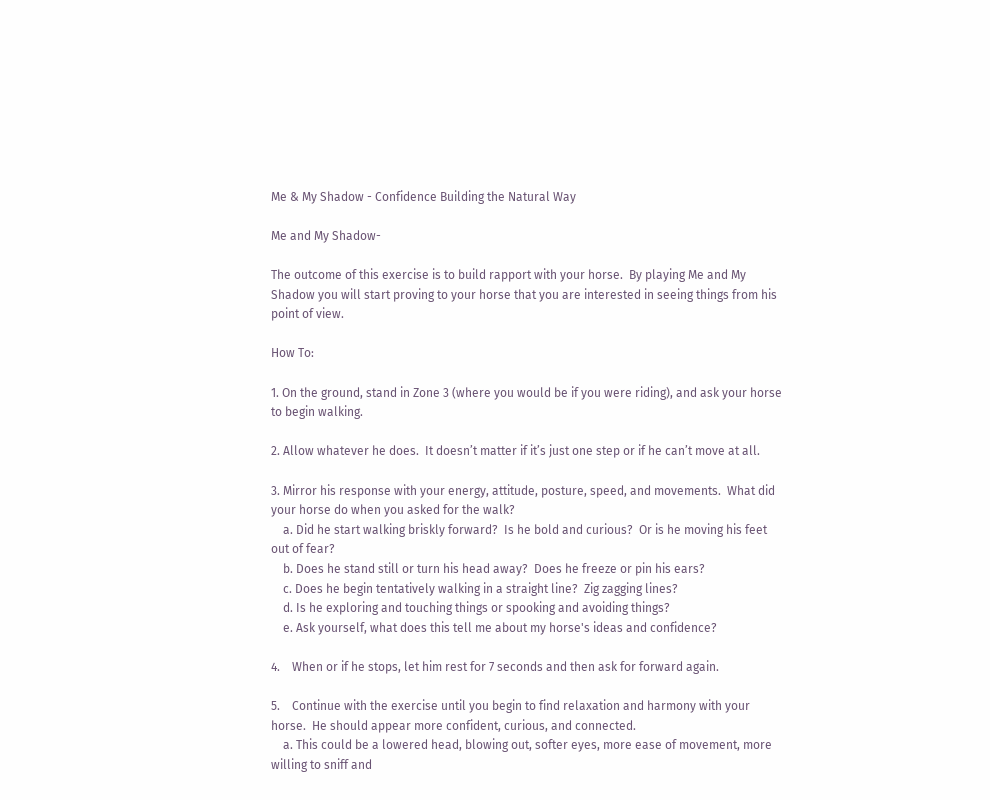Me & My Shadow - Confidence Building the Natural Way

Me and My Shadow-

The outcome of this exercise is to build rapport with your horse.  By playing Me and My Shadow you will start proving to your horse that you are interested in seeing things from his point of view.

How To:

1. On the ground, stand in Zone 3 (where you would be if you were riding), and ask your horse to begin walking.

2. Allow whatever he does.  It doesn’t matter if it’s just one step or if he can’t move at all.

3. Mirror his response with your energy, attitude, posture, speed, and movements.  What did your horse do when you asked for the walk?
    a. Did he start walking briskly forward?  Is he bold and curious?  Or is he moving his feet out of fear?
    b. Does he stand still or turn his head away?  Does he freeze or pin his ears?
    c. Does he begin tentatively walking in a straight line?  Zig zagging lines?
    d. Is he exploring and touching things or spooking and avoiding things?
    e. Ask yourself, what does this tell me about my horse's ideas and confidence?

4.    When or if he stops, let him rest for 7 seconds and then ask for forward again.

5.    Continue with the exercise until you begin to find relaxation and harmony with your horse.  He should appear more confident, curious, and connected.
    a. This could be a lowered head, blowing out, softer eyes, more ease of movement, more willing to sniff and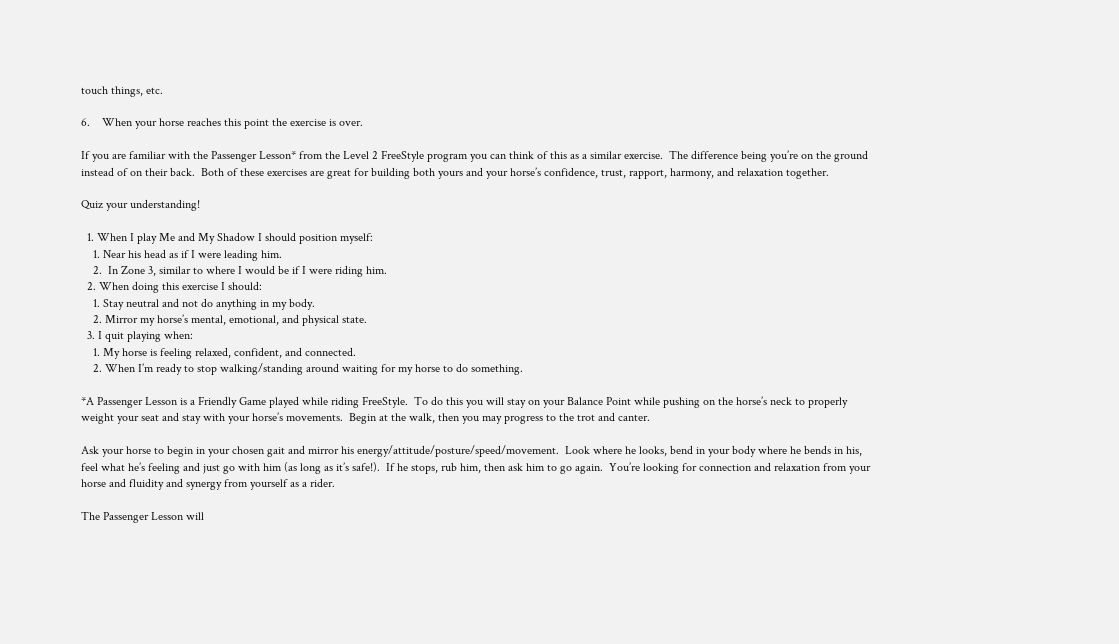touch things, etc.

6.    When your horse reaches this point the exercise is over.

If you are familiar with the Passenger Lesson* from the Level 2 FreeStyle program you can think of this as a similar exercise.  The difference being you’re on the ground instead of on their back.  Both of these exercises are great for building both yours and your horse’s confidence, trust, rapport, harmony, and relaxation together.

Quiz your understanding!

  1. When I play Me and My Shadow I should position myself:
    1. Near his head as if I were leading him.
    2.  In Zone 3, similar to where I would be if I were riding him.
  2. When doing this exercise I should:
    1. Stay neutral and not do anything in my body.
    2. Mirror my horse’s mental, emotional, and physical state.
  3. I quit playing when:
    1. My horse is feeling relaxed, confident, and connected.
    2. When I’m ready to stop walking/standing around waiting for my horse to do something.

*A Passenger Lesson is a Friendly Game played while riding FreeStyle.  To do this you will stay on your Balance Point while pushing on the horse’s neck to properly weight your seat and stay with your horse’s movements.  Begin at the walk, then you may progress to the trot and canter.

Ask your horse to begin in your chosen gait and mirror his energy/attitude/posture/speed/movement.  Look where he looks, bend in your body where he bends in his, feel what he’s feeling and just go with him (as long as it’s safe!).  If he stops, rub him, then ask him to go again.  You’re looking for connection and relaxation from your horse and fluidity and synergy from yourself as a rider.

The Passenger Lesson will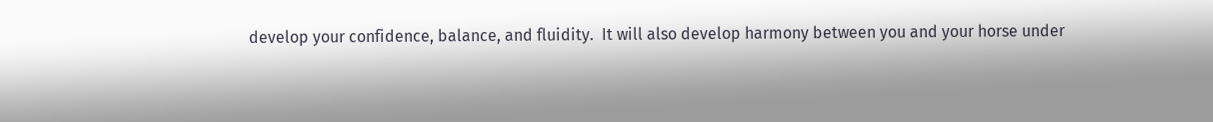develop your confidence, balance, and fluidity.  It will also develop harmony between you and your horse under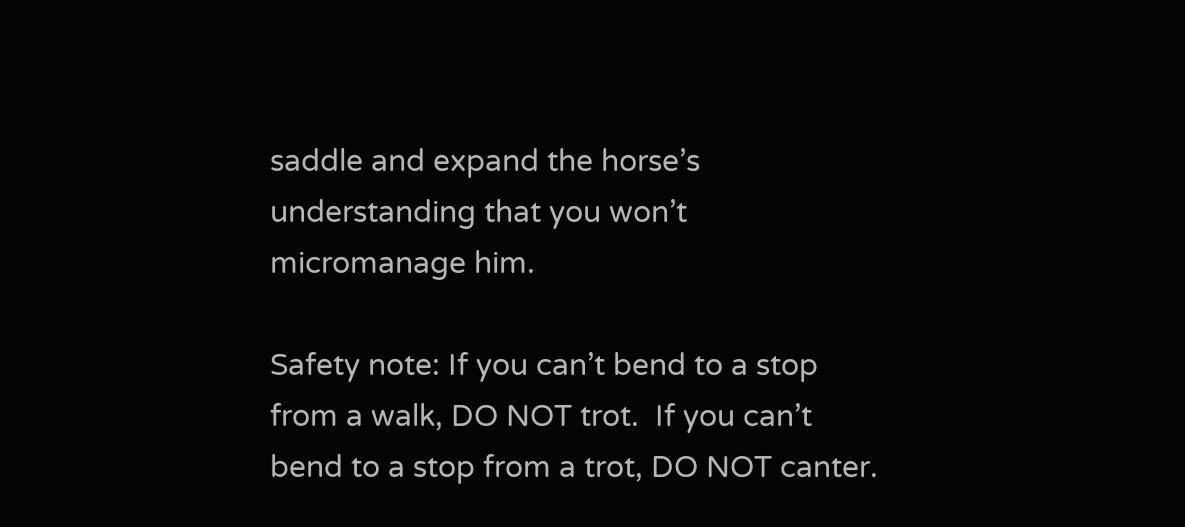saddle and expand the horse’s understanding that you won’t micromanage him.

Safety note: If you can’t bend to a stop from a walk, DO NOT trot.  If you can’t bend to a stop from a trot, DO NOT canter.